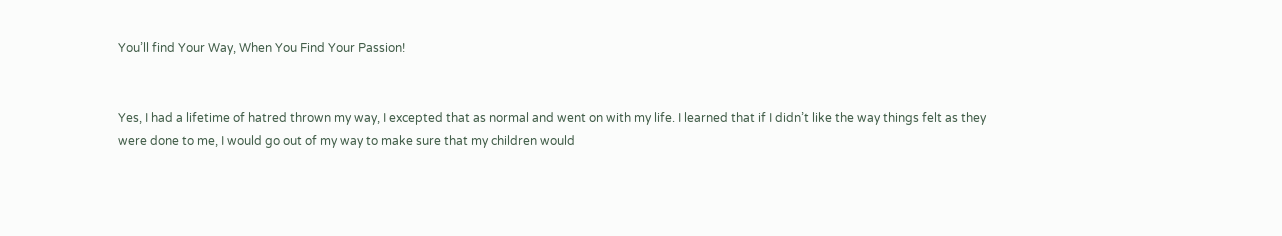You’ll find Your Way, When You Find Your Passion!


Yes, I had a lifetime of hatred thrown my way, I excepted that as normal and went on with my life. I learned that if I didn’t like the way things felt as they were done to me, I would go out of my way to make sure that my children would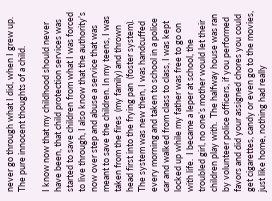never go through what I did, when I grew up. The pure innocent thoughts of a child.

I know now that my childhood should never have been, that child protection services was started to save children from what I was forced to live through, I also know that the authority’s now over step and abuse a service that was meant to save the children. In my teens, I was taken from the fires  (my family) and thrown head first into the frying pan  (foster system).
The system was new then, I was handcuffed every morning and taken to school in a police car and walked from class to class, I was kept locked up while my father was free to go on with life.  I became a leper at school, the troubled girl, no one’s mother would let their children play with.  The halfway house was ran by volunteer police officers, if you performed favors and did your assigned chores you could get cigarettes, candy or even go to the movies, just like home, nothing had really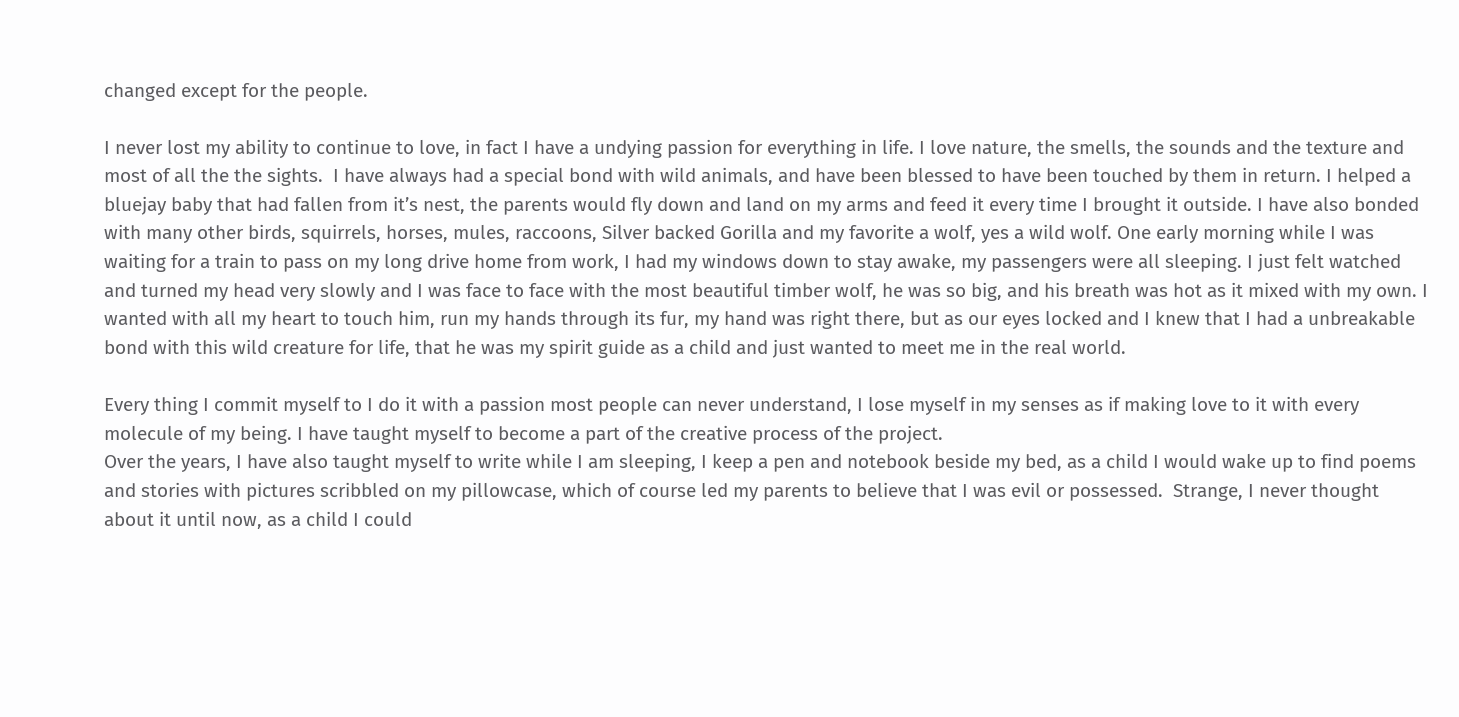changed except for the people.

I never lost my ability to continue to love, in fact I have a undying passion for everything in life. I love nature, the smells, the sounds and the texture and most of all the the sights.  I have always had a special bond with wild animals, and have been blessed to have been touched by them in return. I helped a bluejay baby that had fallen from it’s nest, the parents would fly down and land on my arms and feed it every time I brought it outside. I have also bonded with many other birds, squirrels, horses, mules, raccoons, Silver backed Gorilla and my favorite a wolf, yes a wild wolf. One early morning while I was waiting for a train to pass on my long drive home from work, I had my windows down to stay awake, my passengers were all sleeping. I just felt watched and turned my head very slowly and I was face to face with the most beautiful timber wolf, he was so big, and his breath was hot as it mixed with my own. I wanted with all my heart to touch him, run my hands through its fur, my hand was right there, but as our eyes locked and I knew that I had a unbreakable bond with this wild creature for life, that he was my spirit guide as a child and just wanted to meet me in the real world.

Every thing I commit myself to I do it with a passion most people can never understand, I lose myself in my senses as if making love to it with every molecule of my being. I have taught myself to become a part of the creative process of the project.
Over the years, I have also taught myself to write while I am sleeping, I keep a pen and notebook beside my bed, as a child I would wake up to find poems and stories with pictures scribbled on my pillowcase, which of course led my parents to believe that I was evil or possessed.  Strange, I never thought about it until now, as a child I could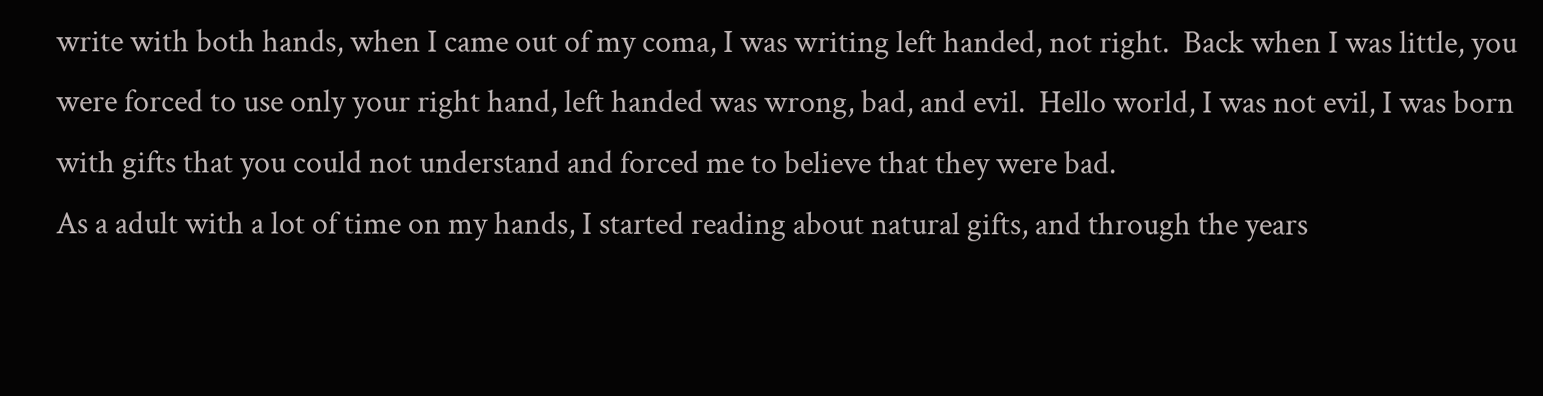write with both hands, when I came out of my coma, I was writing left handed, not right.  Back when I was little, you were forced to use only your right hand, left handed was wrong, bad, and evil.  Hello world, I was not evil, I was born with gifts that you could not understand and forced me to believe that they were bad.
As a adult with a lot of time on my hands, I started reading about natural gifts, and through the years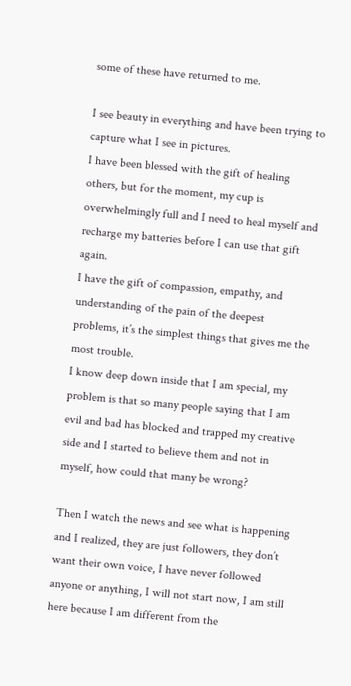some of these have returned to me.

I see beauty in everything and have been trying to capture what I see in pictures.
I have been blessed with the gift of healing others, but for the moment, my cup is overwhelmingly full and I need to heal myself and recharge my batteries before I can use that gift again.
I have the gift of compassion, empathy, and understanding of the pain of the deepest problems, it’s the simplest things that gives me the most trouble.
I know deep down inside that I am special, my problem is that so many people saying that I am evil and bad has blocked and trapped my creative side and I started to believe them and not in myself, how could that many be wrong?

Then I watch the news and see what is happening and I realized, they are just followers, they don’t want their own voice, I have never followed anyone or anything, I will not start now, I am still here because I am different from the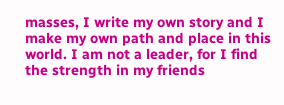masses, I write my own story and I make my own path and place in this world. I am not a leader, for I find the strength in my friends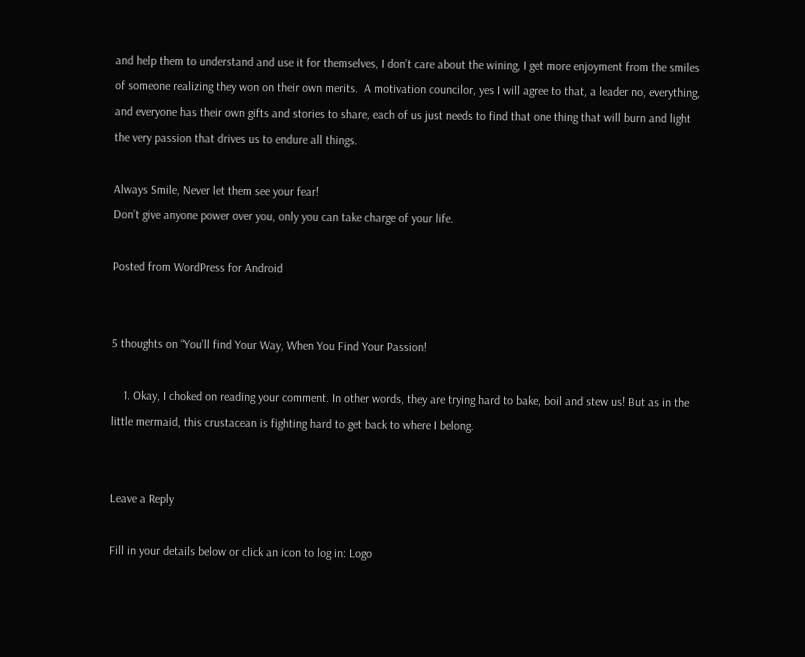and help them to understand and use it for themselves, I don’t care about the wining, I get more enjoyment from the smiles of someone realizing they won on their own merits.  A motivation councilor, yes I will agree to that, a leader no, everything, and everyone has their own gifts and stories to share, each of us just needs to find that one thing that will burn and light the very passion that drives us to endure all things.

Always Smile, Never let them see your fear!
Don’t give anyone power over you, only you can take charge of your life.

Posted from WordPress for Android


5 thoughts on “You’ll find Your Way, When You Find Your Passion!

    1. Okay, I choked on reading your comment. In other words, they are trying hard to bake, boil and stew us! But as in the little mermaid, this crustacean is fighting hard to get back to where I belong.


Leave a Reply

Fill in your details below or click an icon to log in: Logo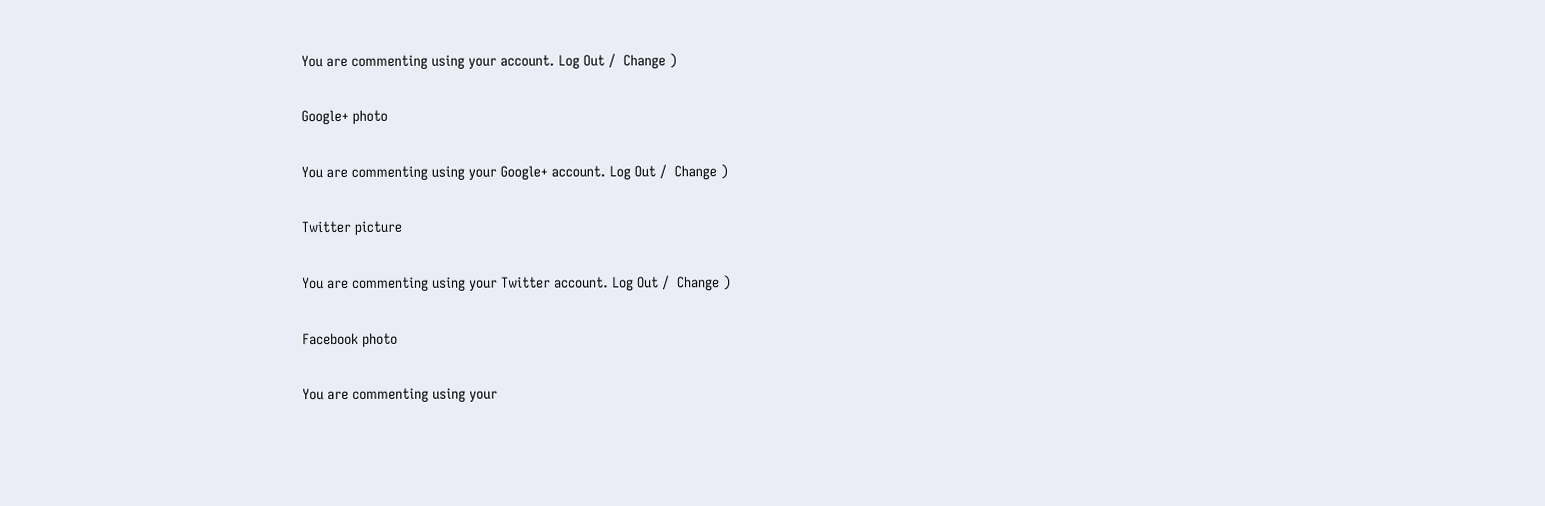You are commenting using your account. Log Out /  Change )

Google+ photo

You are commenting using your Google+ account. Log Out /  Change )

Twitter picture

You are commenting using your Twitter account. Log Out /  Change )

Facebook photo

You are commenting using your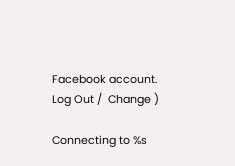Facebook account. Log Out /  Change )

Connecting to %s